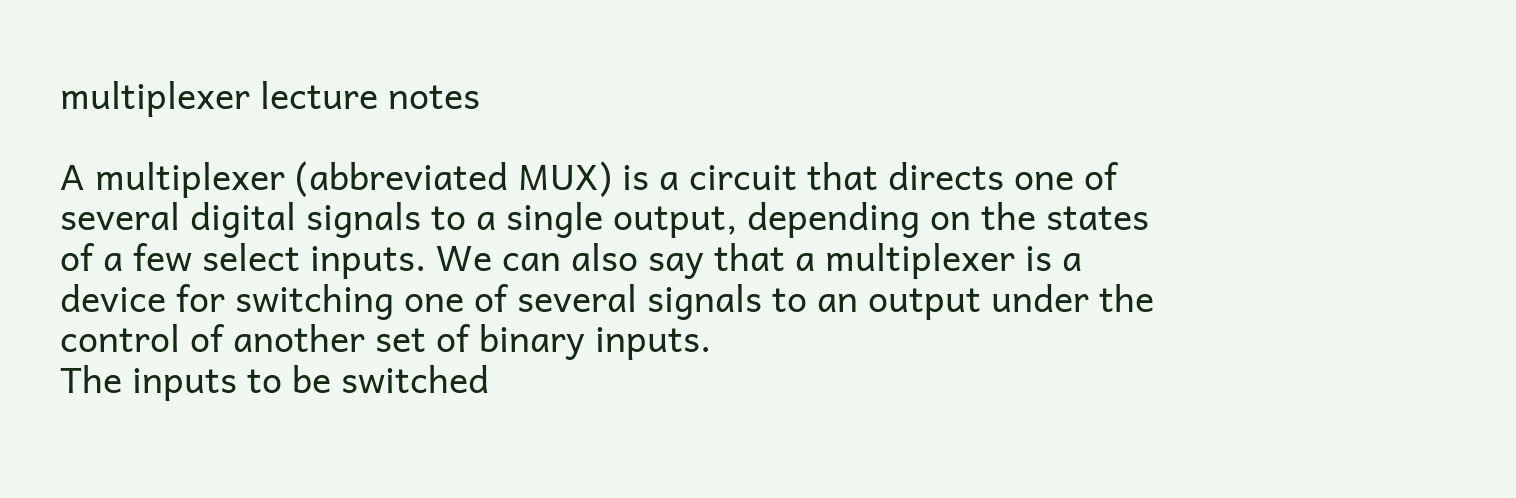multiplexer lecture notes

A multiplexer (abbreviated MUX) is a circuit that directs one of several digital signals to a single output, depending on the states of a few select inputs. We can also say that a multiplexer is a device for switching one of several signals to an output under the control of another set of binary inputs.
The inputs to be switched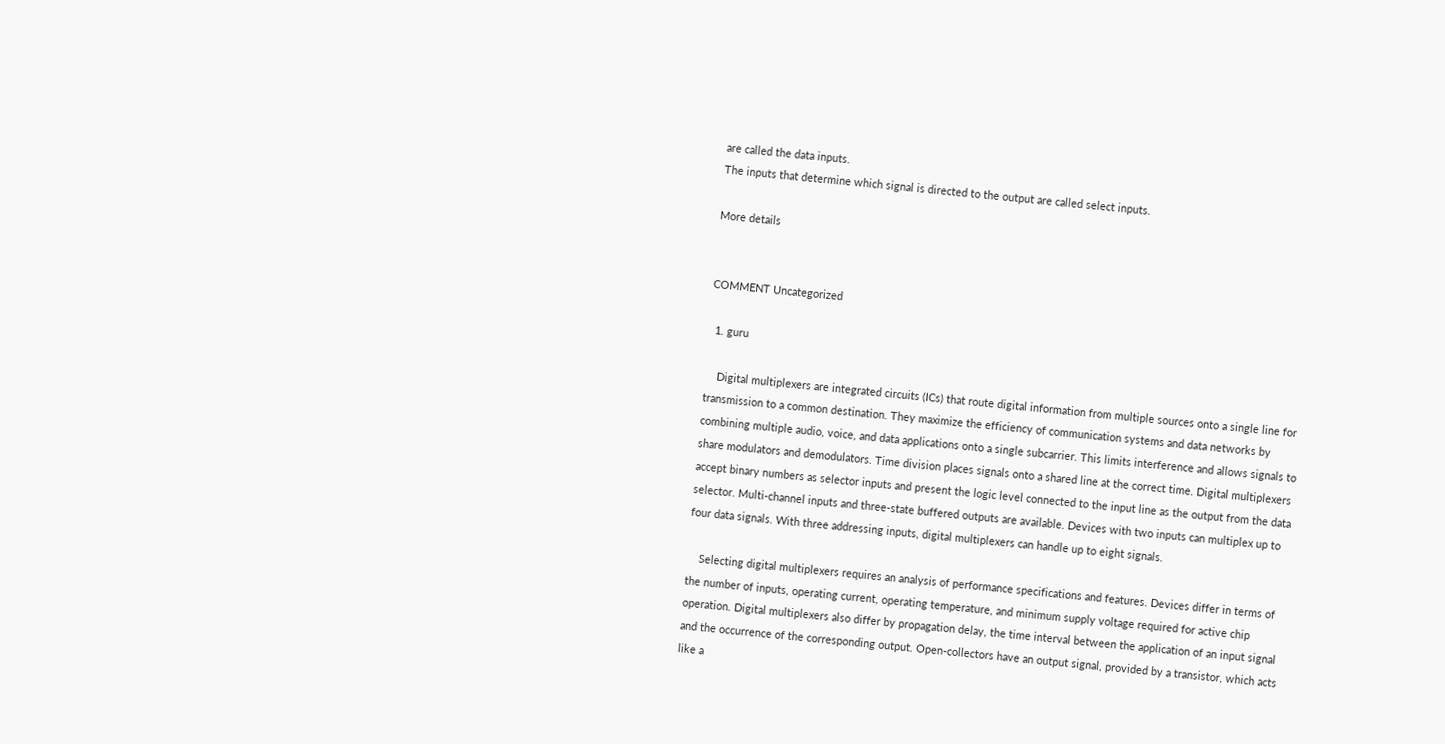are called the data inputs.
The inputs that determine which signal is directed to the output are called select inputs.

More details


COMMENT Uncategorized

  1. guru

    Digital multiplexers are integrated circuits (ICs) that route digital information from multiple sources onto a single line for transmission to a common destination. They maximize the efficiency of communication systems and data networks by combining multiple audio, voice, and data applications onto a single subcarrier. This limits interference and allows signals to share modulators and demodulators. Time division places signals onto a shared line at the correct time. Digital multiplexers accept binary numbers as selector inputs and present the logic level connected to the input line as the output from the data selector. Multi-channel inputs and three-state buffered outputs are available. Devices with two inputs can multiplex up to four data signals. With three addressing inputs, digital multiplexers can handle up to eight signals.

    Selecting digital multiplexers requires an analysis of performance specifications and features. Devices differ in terms of the number of inputs, operating current, operating temperature, and minimum supply voltage required for active chip operation. Digital multiplexers also differ by propagation delay, the time interval between the application of an input signal and the occurrence of the corresponding output. Open-collectors have an output signal, provided by a transistor, which acts like a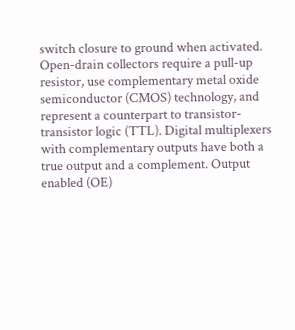switch closure to ground when activated. Open-drain collectors require a pull-up resistor, use complementary metal oxide semiconductor (CMOS) technology, and represent a counterpart to transistor-transistor logic (TTL). Digital multiplexers with complementary outputs have both a true output and a complement. Output enabled (OE)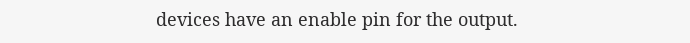devices have an enable pin for the output.